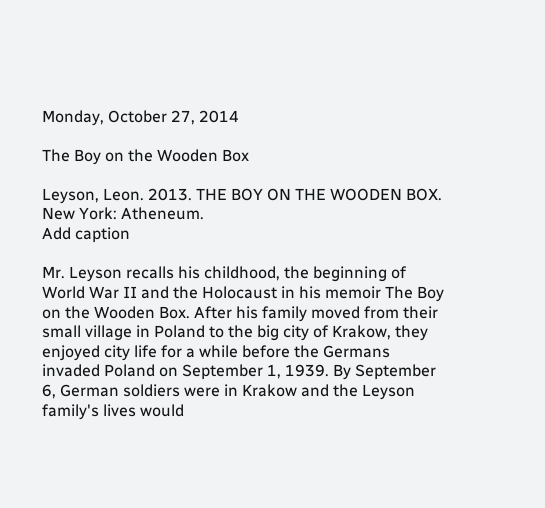Monday, October 27, 2014

The Boy on the Wooden Box

Leyson, Leon. 2013. THE BOY ON THE WOODEN BOX. New York: Atheneum.
Add caption

Mr. Leyson recalls his childhood, the beginning of World War II and the Holocaust in his memoir The Boy on the Wooden Box. After his family moved from their small village in Poland to the big city of Krakow, they enjoyed city life for a while before the Germans invaded Poland on September 1, 1939. By September 6, German soldiers were in Krakow and the Leyson family's lives would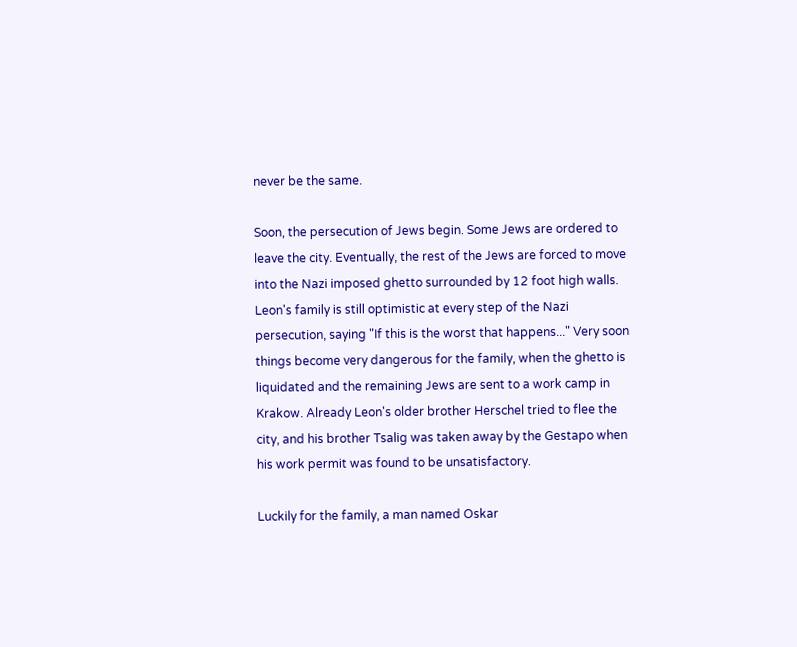never be the same.

Soon, the persecution of Jews begin. Some Jews are ordered to leave the city. Eventually, the rest of the Jews are forced to move into the Nazi imposed ghetto surrounded by 12 foot high walls. Leon's family is still optimistic at every step of the Nazi persecution, saying "If this is the worst that happens..." Very soon things become very dangerous for the family, when the ghetto is liquidated and the remaining Jews are sent to a work camp in Krakow. Already Leon's older brother Herschel tried to flee the city, and his brother Tsalig was taken away by the Gestapo when his work permit was found to be unsatisfactory.

Luckily for the family, a man named Oskar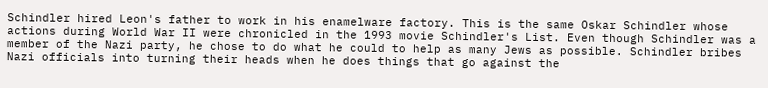Schindler hired Leon's father to work in his enamelware factory. This is the same Oskar Schindler whose actions during World War II were chronicled in the 1993 movie Schindler's List. Even though Schindler was a member of the Nazi party, he chose to do what he could to help as many Jews as possible. Schindler bribes Nazi officials into turning their heads when he does things that go against the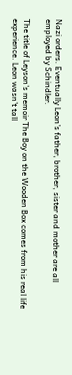Nazi orders. Eventually Leon's father, brother, sister and mother are all employed by Schindler.

The title of Leyson's memoir The Boy on the Wooden Box comes from his real life experience. Leon wasn't tall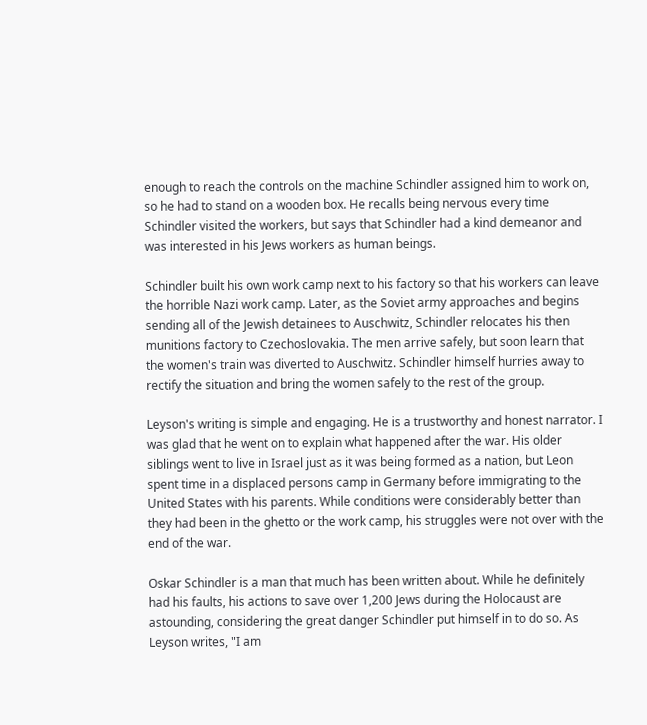enough to reach the controls on the machine Schindler assigned him to work on, so he had to stand on a wooden box. He recalls being nervous every time Schindler visited the workers, but says that Schindler had a kind demeanor and was interested in his Jews workers as human beings.

Schindler built his own work camp next to his factory so that his workers can leave the horrible Nazi work camp. Later, as the Soviet army approaches and begins sending all of the Jewish detainees to Auschwitz, Schindler relocates his then munitions factory to Czechoslovakia. The men arrive safely, but soon learn that the women's train was diverted to Auschwitz. Schindler himself hurries away to rectify the situation and bring the women safely to the rest of the group.

Leyson's writing is simple and engaging. He is a trustworthy and honest narrator. I was glad that he went on to explain what happened after the war. His older siblings went to live in Israel just as it was being formed as a nation, but Leon spent time in a displaced persons camp in Germany before immigrating to the United States with his parents. While conditions were considerably better than they had been in the ghetto or the work camp, his struggles were not over with the end of the war.

Oskar Schindler is a man that much has been written about. While he definitely had his faults, his actions to save over 1,200 Jews during the Holocaust are astounding, considering the great danger Schindler put himself in to do so. As Leyson writes, "I am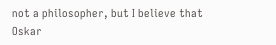not a philosopher, but I believe that Oskar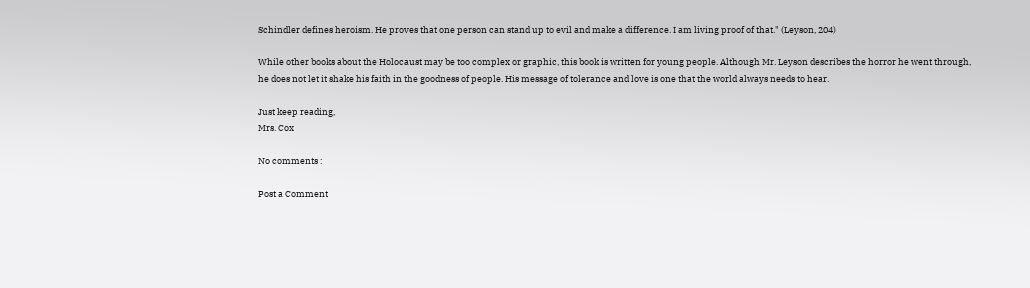Schindler defines heroism. He proves that one person can stand up to evil and make a difference. I am living proof of that." (Leyson, 204)

While other books about the Holocaust may be too complex or graphic, this book is written for young people. Although Mr. Leyson describes the horror he went through, he does not let it shake his faith in the goodness of people. His message of tolerance and love is one that the world always needs to hear.

Just keep reading,
Mrs. Cox

No comments :

Post a Comment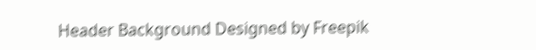Header Background Designed by Freepik